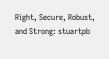Right, Secure, Robust, and Strong: stuartpb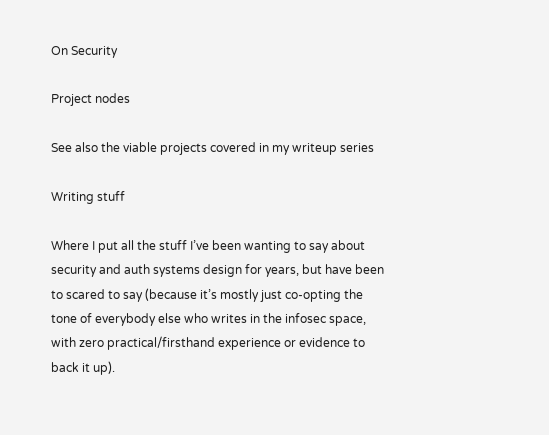On Security

Project nodes

See also the viable projects covered in my writeup series

Writing stuff

Where I put all the stuff I’ve been wanting to say about security and auth systems design for years, but have been to scared to say (because it’s mostly just co-opting the tone of everybody else who writes in the infosec space, with zero practical/firsthand experience or evidence to back it up).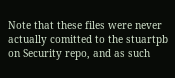Note that these files were never actually comitted to the stuartpb on Security repo, and as such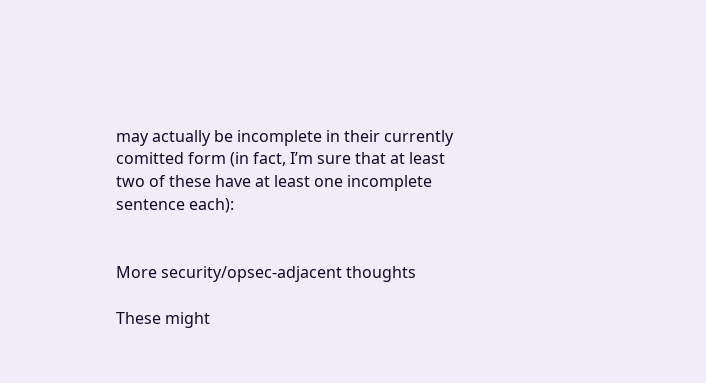may actually be incomplete in their currently comitted form (in fact, I’m sure that at least two of these have at least one incomplete sentence each):


More security/opsec-adjacent thoughts

These might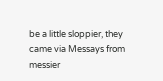be a little sloppier, they came via Messays from messier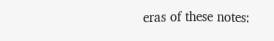eras of these notes: